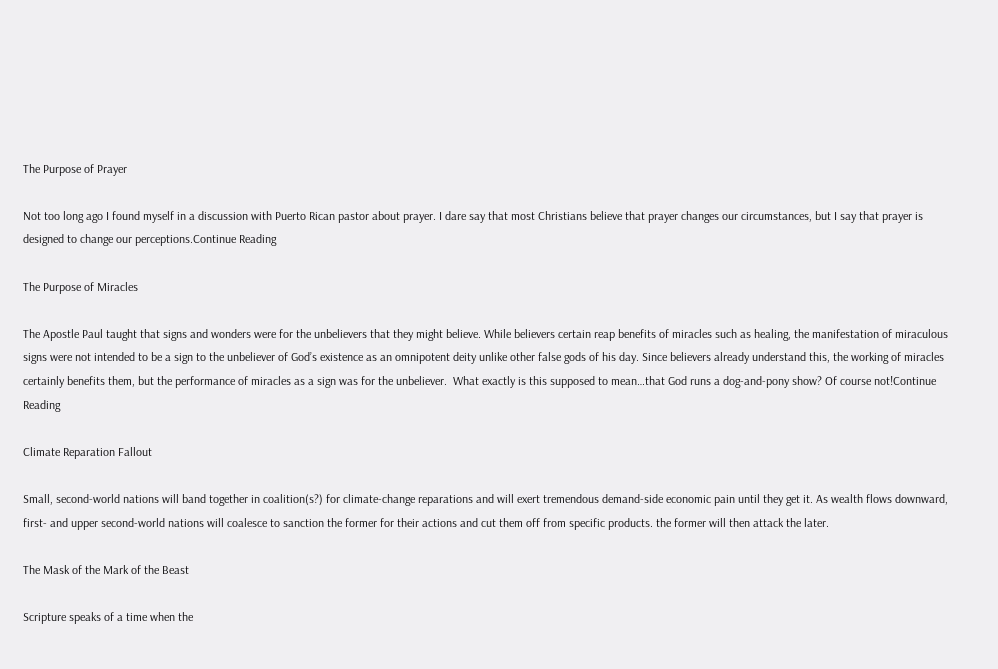The Purpose of Prayer

Not too long ago I found myself in a discussion with Puerto Rican pastor about prayer. I dare say that most Christians believe that prayer changes our circumstances, but I say that prayer is designed to change our perceptions.Continue Reading

The Purpose of Miracles

The Apostle Paul taught that signs and wonders were for the unbelievers that they might believe. While believers certain reap benefits of miracles such as healing, the manifestation of miraculous signs were not intended to be a sign to the unbeliever of God’s existence as an omnipotent deity unlike other false gods of his day. Since believers already understand this, the working of miracles certainly benefits them, but the performance of miracles as a sign was for the unbeliever.  What exactly is this supposed to mean…that God runs a dog-and-pony show? Of course not!Continue Reading

Climate Reparation Fallout

Small, second-world nations will band together in coalition(s?) for climate-change reparations and will exert tremendous demand-side economic pain until they get it. As wealth flows downward, first- and upper second-world nations will coalesce to sanction the former for their actions and cut them off from specific products. the former will then attack the later.

The Mask of the Mark of the Beast

Scripture speaks of a time when the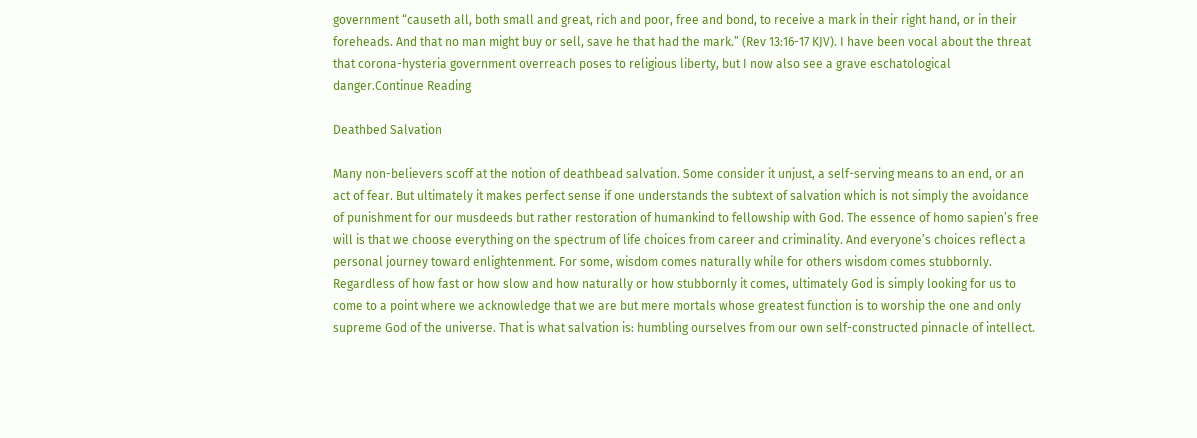government “causeth all, both small and great, rich and poor, free and bond, to receive a mark in their right hand, or in their foreheads. And that no man might buy or sell, save he that had the mark.” (Rev 13:16-17 KJV). I have been vocal about the threat that corona-hysteria government overreach poses to religious liberty, but I now also see a grave eschatological danger.Continue Reading

Deathbed Salvation

Many non-believers scoff at the notion of deathbead salvation. Some consider it unjust, a self-serving means to an end, or an act of fear. But ultimately it makes perfect sense if one understands the subtext of salvation which is not simply the avoidance of punishment for our musdeeds but rather restoration of humankind to fellowship with God. The essence of homo sapien’s free will is that we choose everything on the spectrum of life choices from career and criminality. And everyone’s choices reflect a personal journey toward enlightenment. For some, wisdom comes naturally while for others wisdom comes stubbornly. Regardless of how fast or how slow and how naturally or how stubbornly it comes, ultimately God is simply looking for us to come to a point where we acknowledge that we are but mere mortals whose greatest function is to worship the one and only supreme God of the universe. That is what salvation is: humbling ourselves from our own self-constructed pinnacle of intellect.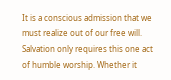It is a conscious admission that we must realize out of our free will. Salvation only requires this one act of humble worship. Whether it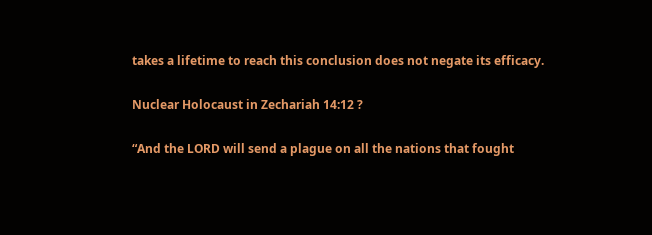takes a lifetime to reach this conclusion does not negate its efficacy.

Nuclear Holocaust in Zechariah 14:12 ?

“And the LORD will send a plague on all the nations that fought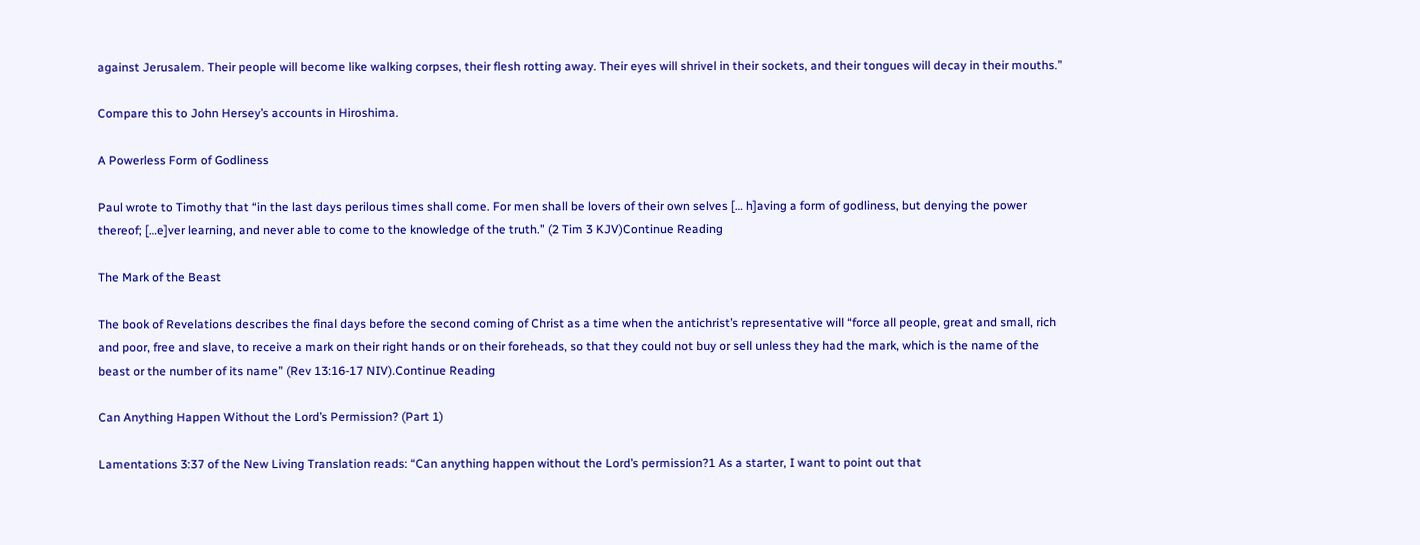against Jerusalem. Their people will become like walking corpses, their flesh rotting away. Their eyes will shrivel in their sockets, and their tongues will decay in their mouths.”

Compare this to John Hersey’s accounts in Hiroshima.

A Powerless Form of Godliness

Paul wrote to Timothy that “in the last days perilous times shall come. For men shall be lovers of their own selves [… h]aving a form of godliness, but denying the power thereof; […e]ver learning, and never able to come to the knowledge of the truth.” (2 Tim 3 KJV)Continue Reading

The Mark of the Beast

The book of Revelations describes the final days before the second coming of Christ as a time when the antichrist’s representative will “force all people, great and small, rich and poor, free and slave, to receive a mark on their right hands or on their foreheads, so that they could not buy or sell unless they had the mark, which is the name of the beast or the number of its name” (Rev 13:16-17 NIV).Continue Reading

Can Anything Happen Without the Lord’s Permission? (Part 1)

Lamentations 3:37 of the New Living Translation reads: “Can anything happen without the Lord’s permission?1 As a starter, I want to point out that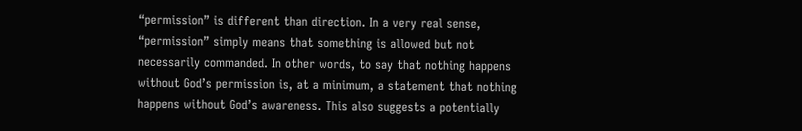“permission” is different than direction. In a very real sense, “permission” simply means that something is allowed but not necessarily commanded. In other words, to say that nothing happens without God’s permission is, at a minimum, a statement that nothing happens without God’s awareness. This also suggests a potentially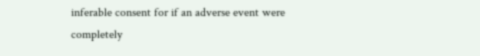inferable consent for if an adverse event were completely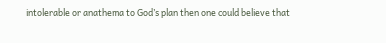intolerable or anathema to God’s plan then one could believe that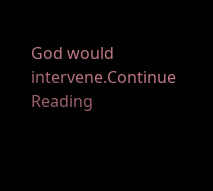God would intervene.Continue Reading